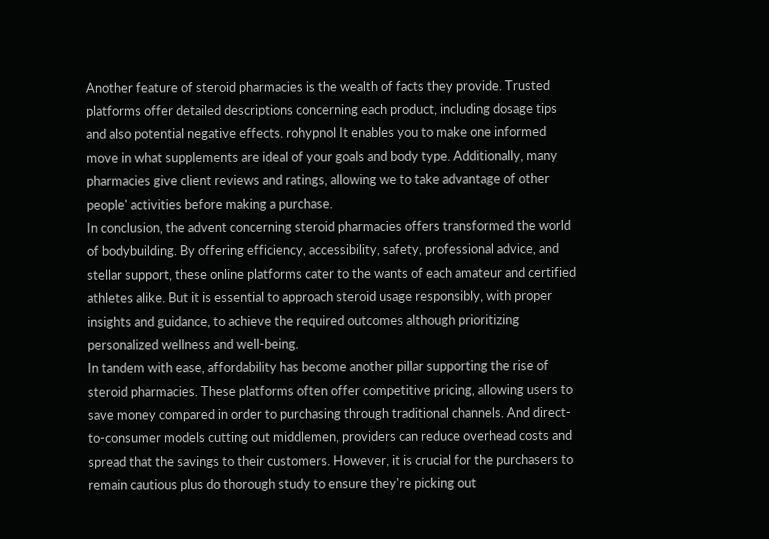Another feature of steroid pharmacies is the wealth of facts they provide. Trusted platforms offer detailed descriptions concerning each product, including dosage tips and also potential negative effects. rohypnol It enables you to make one informed move in what supplements are ideal of your goals and body type. Additionally, many pharmacies give client reviews and ratings, allowing we to take advantage of other people' activities before making a purchase.
In conclusion, the advent concerning steroid pharmacies offers transformed the world of bodybuilding. By offering efficiency, accessibility, safety, professional advice, and stellar support, these online platforms cater to the wants of each amateur and certified athletes alike. But it is essential to approach steroid usage responsibly, with proper insights and guidance, to achieve the required outcomes although prioritizing personalized wellness and well-being.
In tandem with ease, affordability has become another pillar supporting the rise of steroid pharmacies. These platforms often offer competitive pricing, allowing users to save money compared in order to purchasing through traditional channels. And direct-to-consumer models cutting out middlemen, providers can reduce overhead costs and spread that the savings to their customers. However, it is crucial for the purchasers to remain cautious plus do thorough study to ensure they're picking out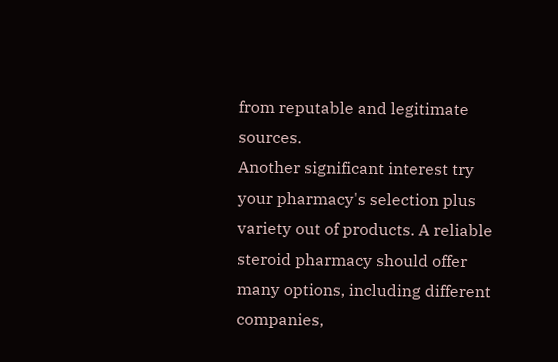from reputable and legitimate sources.
Another significant interest try your pharmacy's selection plus variety out of products. A reliable steroid pharmacy should offer many options, including different companies,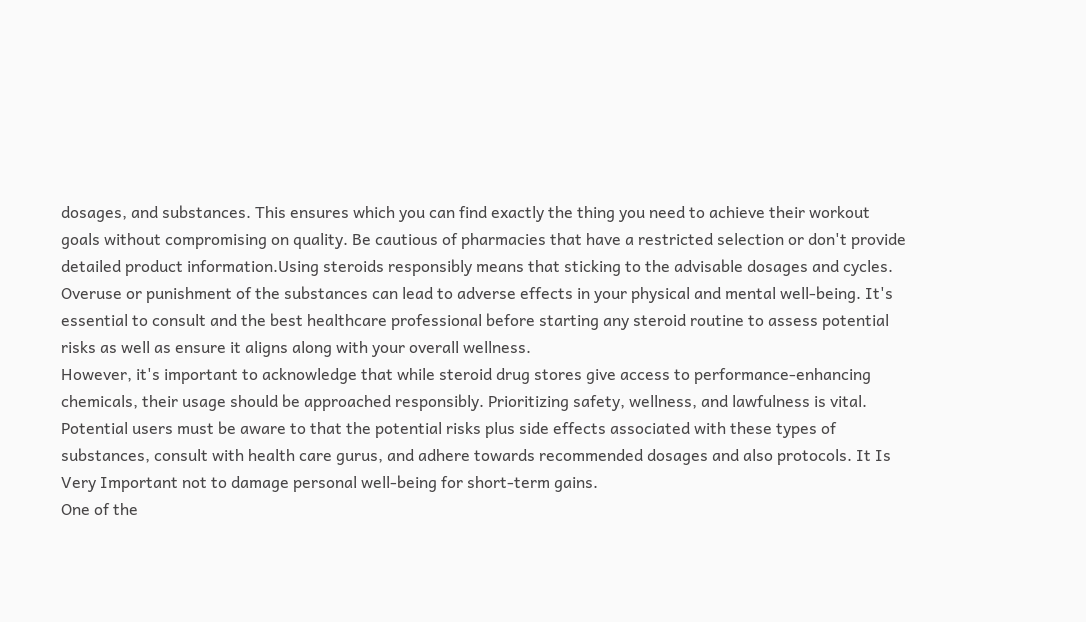dosages, and substances. This ensures which you can find exactly the thing you need to achieve their workout goals without compromising on quality. Be cautious of pharmacies that have a restricted selection or don't provide detailed product information.Using steroids responsibly means that sticking to the advisable dosages and cycles. Overuse or punishment of the substances can lead to adverse effects in your physical and mental well-being. It's essential to consult and the best healthcare professional before starting any steroid routine to assess potential risks as well as ensure it aligns along with your overall wellness.
However, it's important to acknowledge that while steroid drug stores give access to performance-enhancing chemicals, their usage should be approached responsibly. Prioritizing safety, wellness, and lawfulness is vital. Potential users must be aware to that the potential risks plus side effects associated with these types of substances, consult with health care gurus, and adhere towards recommended dosages and also protocols. It Is Very Important not to damage personal well-being for short-term gains.
One of the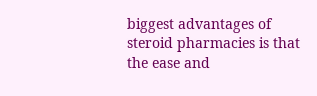biggest advantages of steroid pharmacies is that the ease and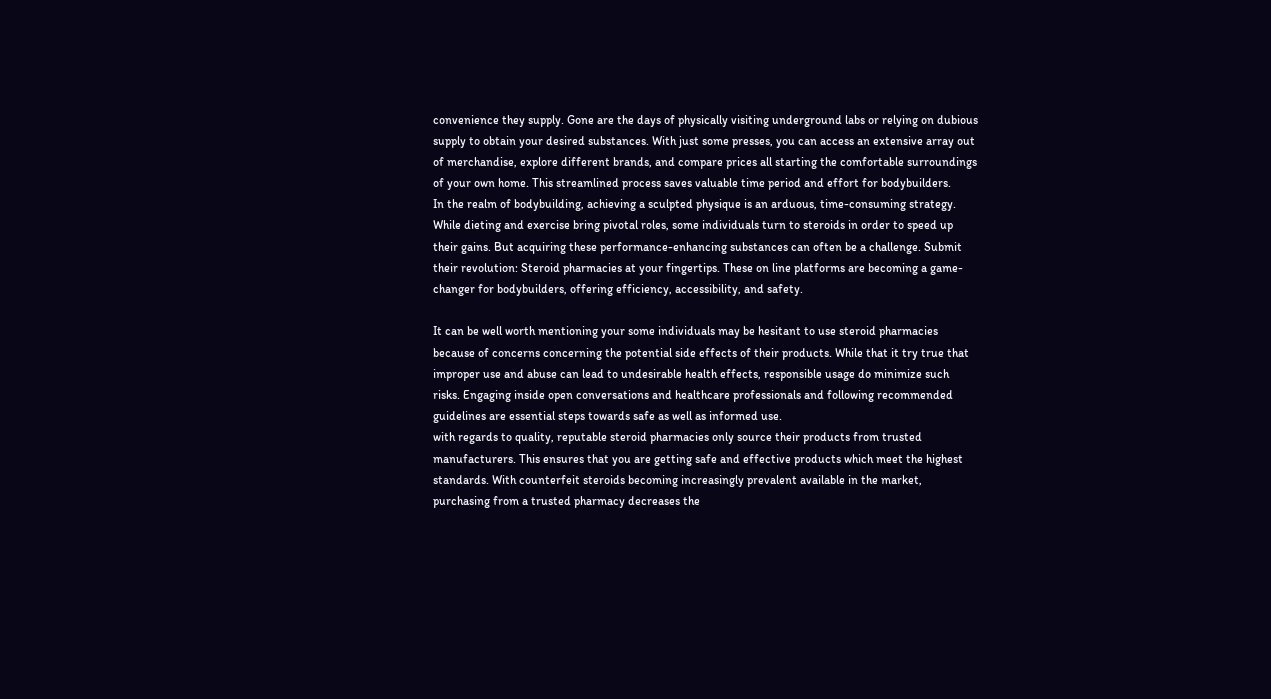convenience they supply. Gone are the days of physically visiting underground labs or relying on dubious supply to obtain your desired substances. With just some presses, you can access an extensive array out of merchandise, explore different brands, and compare prices all starting the comfortable surroundings of your own home. This streamlined process saves valuable time period and effort for bodybuilders.
In the realm of bodybuilding, achieving a sculpted physique is an arduous, time-consuming strategy. While dieting and exercise bring pivotal roles, some individuals turn to steroids in order to speed up their gains. But acquiring these performance-enhancing substances can often be a challenge. Submit their revolution: Steroid pharmacies at your fingertips. These on line platforms are becoming a game-changer for bodybuilders, offering efficiency, accessibility, and safety.

It can be well worth mentioning your some individuals may be hesitant to use steroid pharmacies because of concerns concerning the potential side effects of their products. While that it try true that improper use and abuse can lead to undesirable health effects, responsible usage do minimize such risks. Engaging inside open conversations and healthcare professionals and following recommended guidelines are essential steps towards safe as well as informed use.
with regards to quality, reputable steroid pharmacies only source their products from trusted manufacturers. This ensures that you are getting safe and effective products which meet the highest standards. With counterfeit steroids becoming increasingly prevalent available in the market, purchasing from a trusted pharmacy decreases the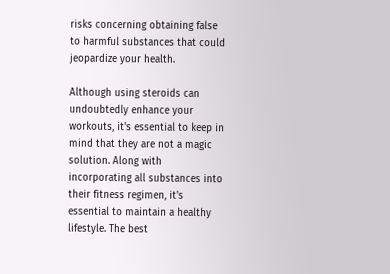risks concerning obtaining false to harmful substances that could jeopardize your health.

Although using steroids can undoubtedly enhance your workouts, it's essential to keep in mind that they are not a magic solution. Along with incorporating all substances into their fitness regimen, it's essential to maintain a healthy lifestyle. The best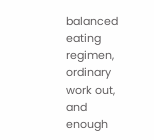balanced eating regimen, ordinary work out, and enough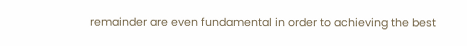remainder are even fundamental in order to achieving the best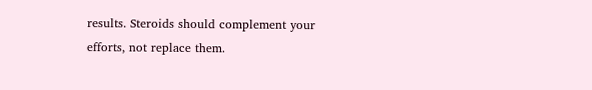results. Steroids should complement your efforts, not replace them.